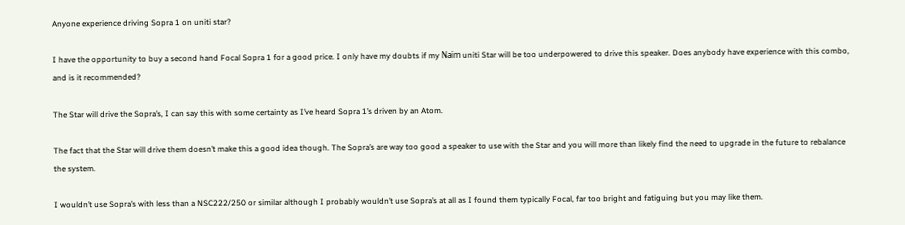Anyone experience driving Sopra 1 on uniti star?

I have the opportunity to buy a second hand Focal Sopra 1 for a good price. I only have my doubts if my Naïm uniti Star will be too underpowered to drive this speaker. Does anybody have experience with this combo, and is it recommended?

The Star will drive the Sopra’s, I can say this with some certainty as I’ve heard Sopra 1’s driven by an Atom.

The fact that the Star will drive them doesn’t make this a good idea though. The Sopra’s are way too good a speaker to use with the Star and you will more than likely find the need to upgrade in the future to rebalance the system.

I wouldn’t use Sopra’s with less than a NSC222/250 or similar although I probably wouldn’t use Sopra’s at all as I found them typically Focal, far too bright and fatiguing but you may like them.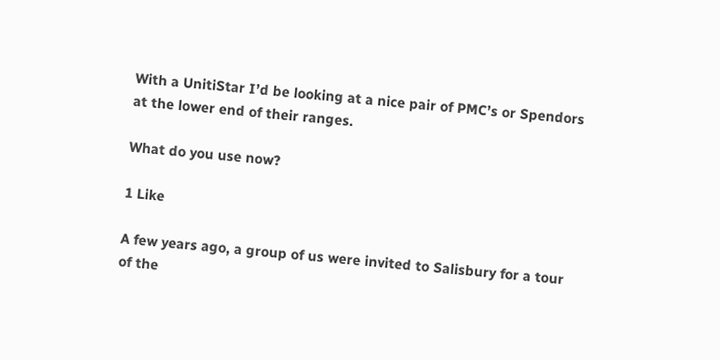With a UnitiStar I’d be looking at a nice pair of PMC’s or Spendors at the lower end of their ranges.

What do you use now?

1 Like

A few years ago, a group of us were invited to Salisbury for a tour of the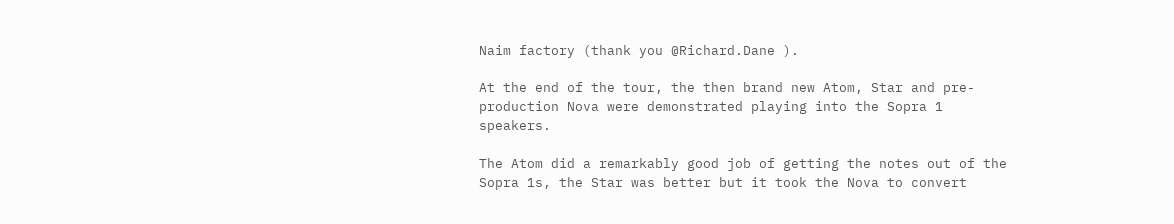Naim factory (thank you @Richard.Dane ).

At the end of the tour, the then brand new Atom, Star and pre-production Nova were demonstrated playing into the Sopra 1 speakers.

The Atom did a remarkably good job of getting the notes out of the Sopra 1s, the Star was better but it took the Nova to convert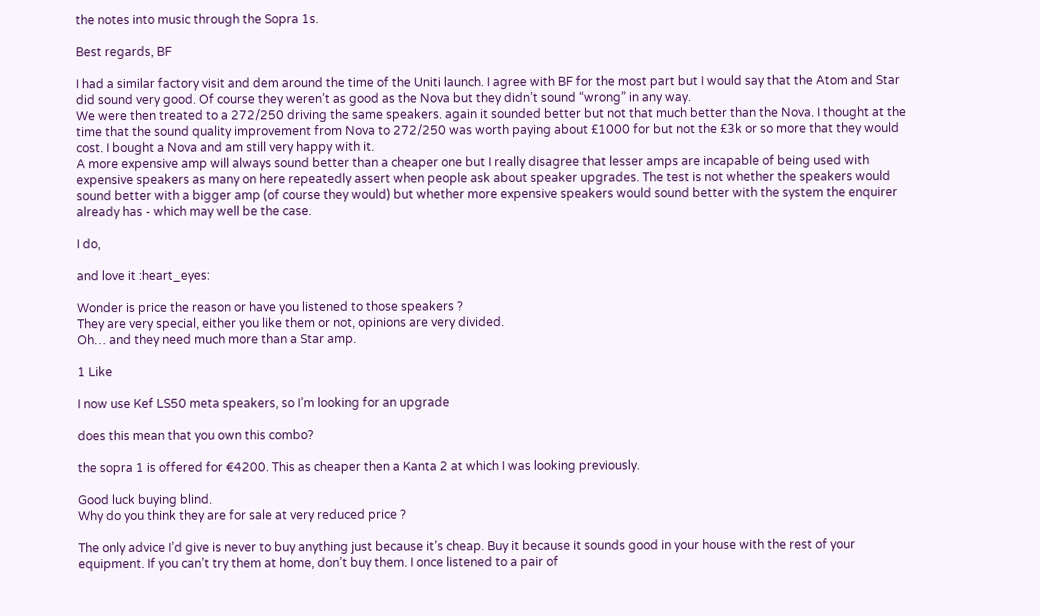the notes into music through the Sopra 1s.

Best regards, BF

I had a similar factory visit and dem around the time of the Uniti launch. I agree with BF for the most part but I would say that the Atom and Star did sound very good. Of course they weren’t as good as the Nova but they didn’t sound “wrong” in any way.
We were then treated to a 272/250 driving the same speakers. again it sounded better but not that much better than the Nova. I thought at the time that the sound quality improvement from Nova to 272/250 was worth paying about £1000 for but not the £3k or so more that they would cost. I bought a Nova and am still very happy with it.
A more expensive amp will always sound better than a cheaper one but I really disagree that lesser amps are incapable of being used with expensive speakers as many on here repeatedly assert when people ask about speaker upgrades. The test is not whether the speakers would sound better with a bigger amp (of course they would) but whether more expensive speakers would sound better with the system the enquirer already has - which may well be the case.

I do,

and love it :heart_eyes:

Wonder is price the reason or have you listened to those speakers ?
They are very special, either you like them or not, opinions are very divided.
Oh… and they need much more than a Star amp.

1 Like

I now use Kef LS50 meta speakers, so I’m looking for an upgrade

does this mean that you own this combo?

the sopra 1 is offered for €4200. This as cheaper then a Kanta 2 at which I was looking previously.

Good luck buying blind.
Why do you think they are for sale at very reduced price ?

The only advice I’d give is never to buy anything just because it’s cheap. Buy it because it sounds good in your house with the rest of your equipment. If you can’t try them at home, don’t buy them. I once listened to a pair of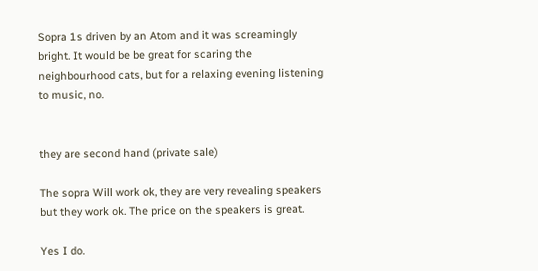Sopra 1s driven by an Atom and it was screamingly bright. It would be be great for scaring the neighbourhood cats, but for a relaxing evening listening to music, no.


they are second hand (private sale)

The sopra Will work ok, they are very revealing speakers but they work ok. The price on the speakers is great.

Yes I do.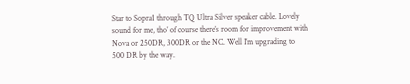Star to Sopra1 through TQ Ultra Silver speaker cable. Lovely sound for me, tho’ of course there’s room for improvement with Nova or 250DR, 300DR or the NC. Well I’m upgrading to 500 DR by the way.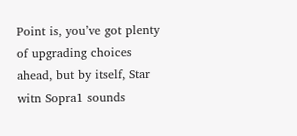Point is, you’ve got plenty of upgrading choices ahead, but by itself, Star witn Sopra1 sounds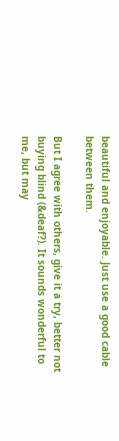beautiful and enjoyable. Just use a good cable between them.

But I agree with others, give it a try, better not buying blind (&deaf?). It sounds wonderful to me, but may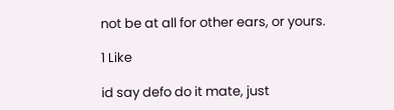not be at all for other ears, or yours.

1 Like

id say defo do it mate, just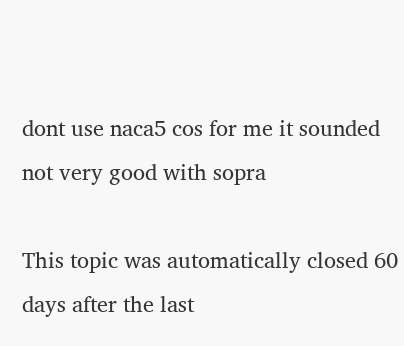dont use naca5 cos for me it sounded not very good with sopra

This topic was automatically closed 60 days after the last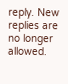reply. New replies are no longer allowed.